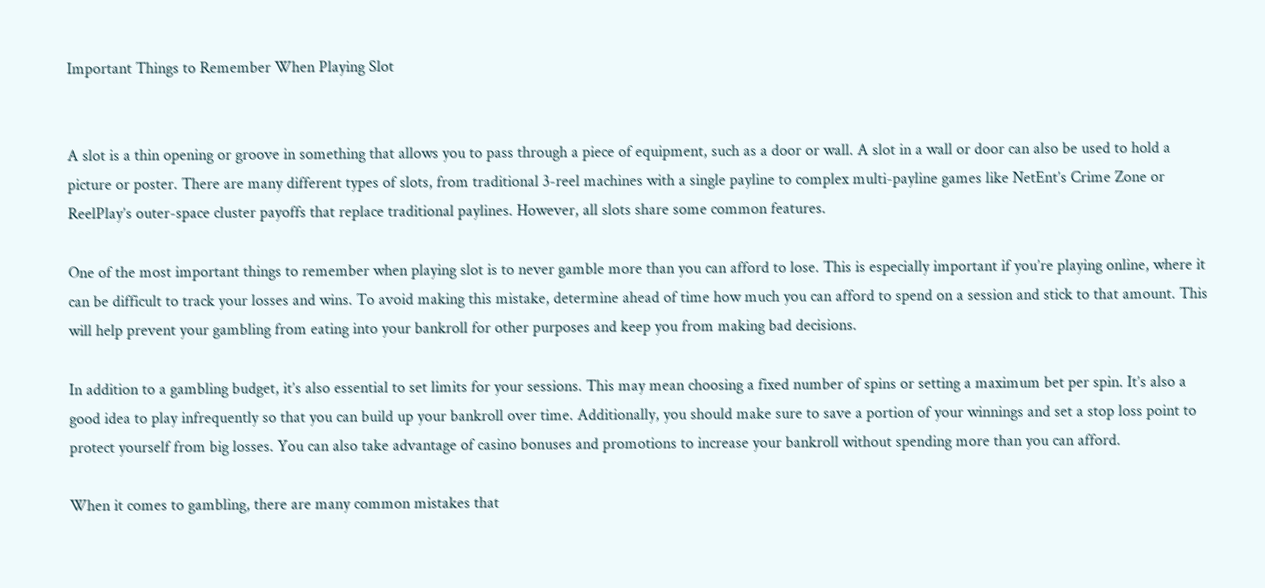Important Things to Remember When Playing Slot


A slot is a thin opening or groove in something that allows you to pass through a piece of equipment, such as a door or wall. A slot in a wall or door can also be used to hold a picture or poster. There are many different types of slots, from traditional 3-reel machines with a single payline to complex multi-payline games like NetEnt’s Crime Zone or ReelPlay’s outer-space cluster payoffs that replace traditional paylines. However, all slots share some common features.

One of the most important things to remember when playing slot is to never gamble more than you can afford to lose. This is especially important if you’re playing online, where it can be difficult to track your losses and wins. To avoid making this mistake, determine ahead of time how much you can afford to spend on a session and stick to that amount. This will help prevent your gambling from eating into your bankroll for other purposes and keep you from making bad decisions.

In addition to a gambling budget, it’s also essential to set limits for your sessions. This may mean choosing a fixed number of spins or setting a maximum bet per spin. It’s also a good idea to play infrequently so that you can build up your bankroll over time. Additionally, you should make sure to save a portion of your winnings and set a stop loss point to protect yourself from big losses. You can also take advantage of casino bonuses and promotions to increase your bankroll without spending more than you can afford.

When it comes to gambling, there are many common mistakes that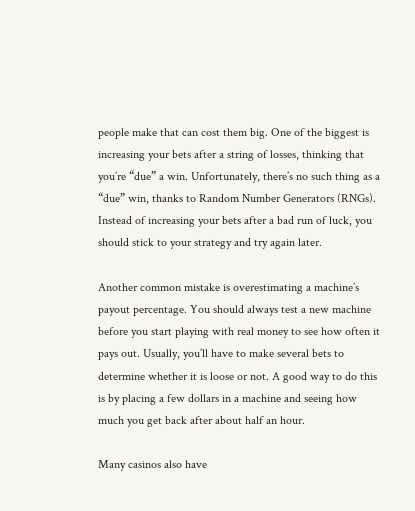people make that can cost them big. One of the biggest is increasing your bets after a string of losses, thinking that you’re “due” a win. Unfortunately, there’s no such thing as a “due” win, thanks to Random Number Generators (RNGs). Instead of increasing your bets after a bad run of luck, you should stick to your strategy and try again later.

Another common mistake is overestimating a machine’s payout percentage. You should always test a new machine before you start playing with real money to see how often it pays out. Usually, you’ll have to make several bets to determine whether it is loose or not. A good way to do this is by placing a few dollars in a machine and seeing how much you get back after about half an hour.

Many casinos also have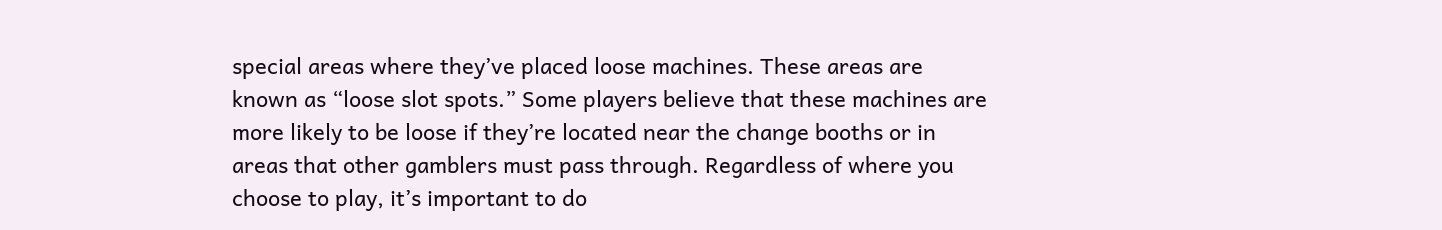special areas where they’ve placed loose machines. These areas are known as “loose slot spots.” Some players believe that these machines are more likely to be loose if they’re located near the change booths or in areas that other gamblers must pass through. Regardless of where you choose to play, it’s important to do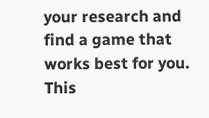your research and find a game that works best for you. This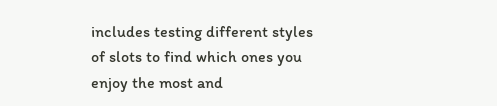includes testing different styles of slots to find which ones you enjoy the most and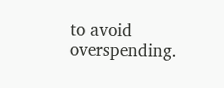to avoid overspending.